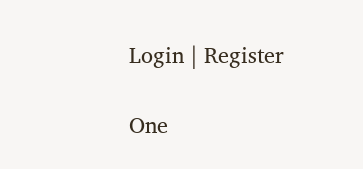Login | Register

One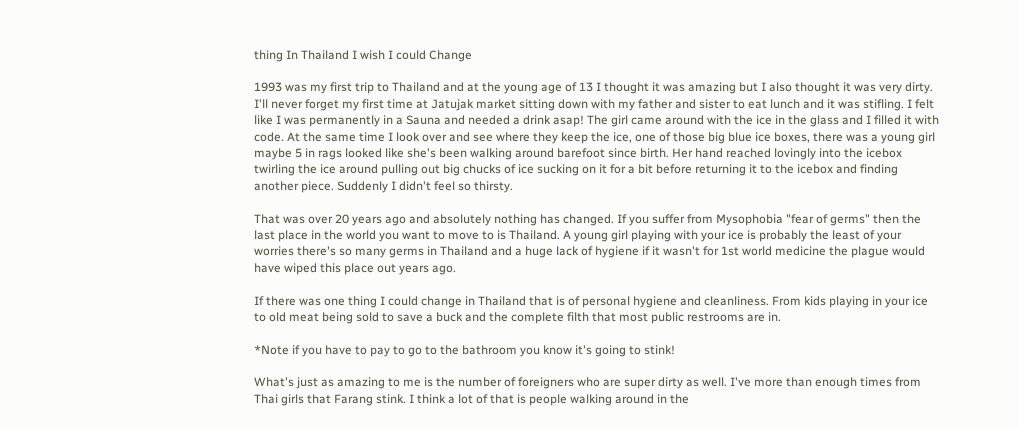thing In Thailand I wish I could Change

1993 was my first trip to Thailand and at the young age of 13 I thought it was amazing but I also thought it was very dirty. I'll never forget my first time at Jatujak market sitting down with my father and sister to eat lunch and it was stifling. I felt like I was permanently in a Sauna and needed a drink asap! The girl came around with the ice in the glass and I filled it with code. At the same time I look over and see where they keep the ice, one of those big blue ice boxes, there was a young girl maybe 5 in rags looked like she's been walking around barefoot since birth. Her hand reached lovingly into the icebox twirling the ice around pulling out big chucks of ice sucking on it for a bit before returning it to the icebox and finding another piece. Suddenly I didn't feel so thirsty.

That was over 20 years ago and absolutely nothing has changed. If you suffer from Mysophobia "fear of germs" then the last place in the world you want to move to is Thailand. A young girl playing with your ice is probably the least of your worries there's so many germs in Thailand and a huge lack of hygiene if it wasn't for 1st world medicine the plague would have wiped this place out years ago.

If there was one thing I could change in Thailand that is of personal hygiene and cleanliness. From kids playing in your ice to old meat being sold to save a buck and the complete filth that most public restrooms are in.

*Note if you have to pay to go to the bathroom you know it's going to stink!

What's just as amazing to me is the number of foreigners who are super dirty as well. I've more than enough times from Thai girls that Farang stink. I think a lot of that is people walking around in the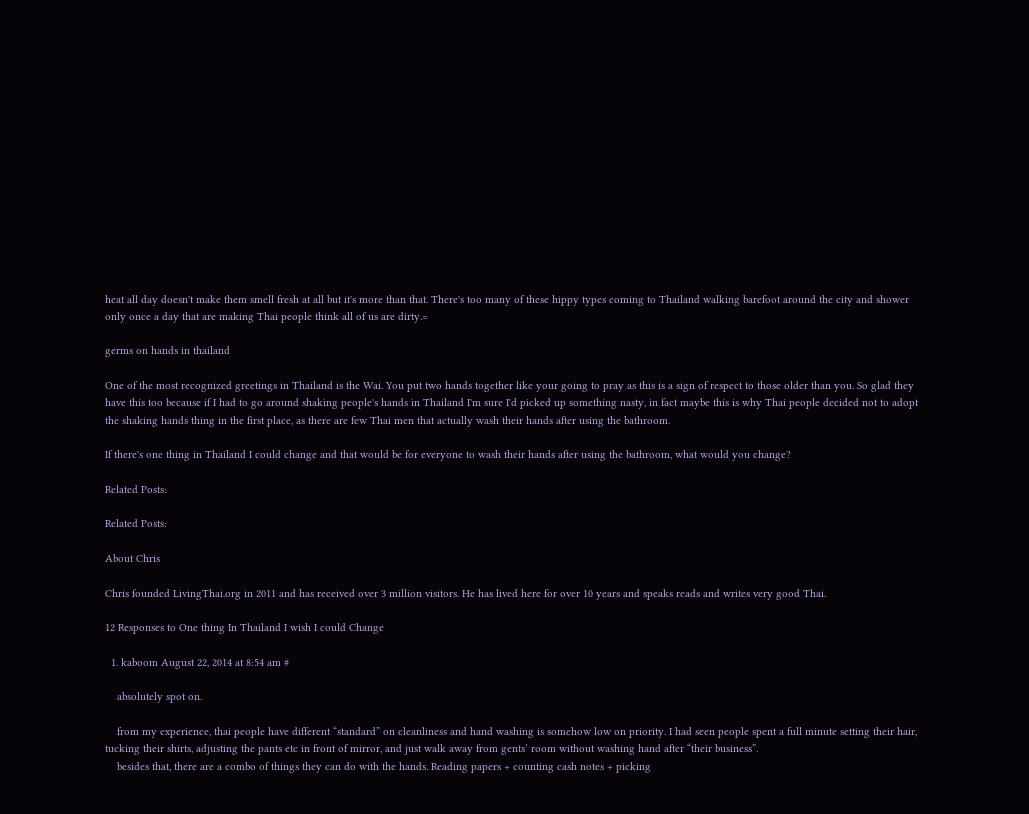heat all day doesn't make them smell fresh at all but it's more than that. There's too many of these hippy types coming to Thailand walking barefoot around the city and shower only once a day that are making Thai people think all of us are dirty.=

germs on hands in thailand

One of the most recognized greetings in Thailand is the Wai. You put two hands together like your going to pray as this is a sign of respect to those older than you. So glad they have this too because if I had to go around shaking people's hands in Thailand I'm sure I'd picked up something nasty, in fact maybe this is why Thai people decided not to adopt the shaking hands thing in the first place, as there are few Thai men that actually wash their hands after using the bathroom.

If there's one thing in Thailand I could change and that would be for everyone to wash their hands after using the bathroom, what would you change?

Related Posts:

Related Posts:

About Chris

Chris founded LivingThai.org in 2011 and has received over 3 million visitors. He has lived here for over 10 years and speaks reads and writes very good Thai.

12 Responses to One thing In Thailand I wish I could Change

  1. kaboom August 22, 2014 at 8:54 am #

    absolutely spot on.

    from my experience, thai people have different “standard” on cleanliness and hand washing is somehow low on priority. I had seen people spent a full minute setting their hair, tucking their shirts, adjusting the pants etc in front of mirror, and just walk away from gents’ room without washing hand after “their business”.
    besides that, there are a combo of things they can do with the hands. Reading papers + counting cash notes + picking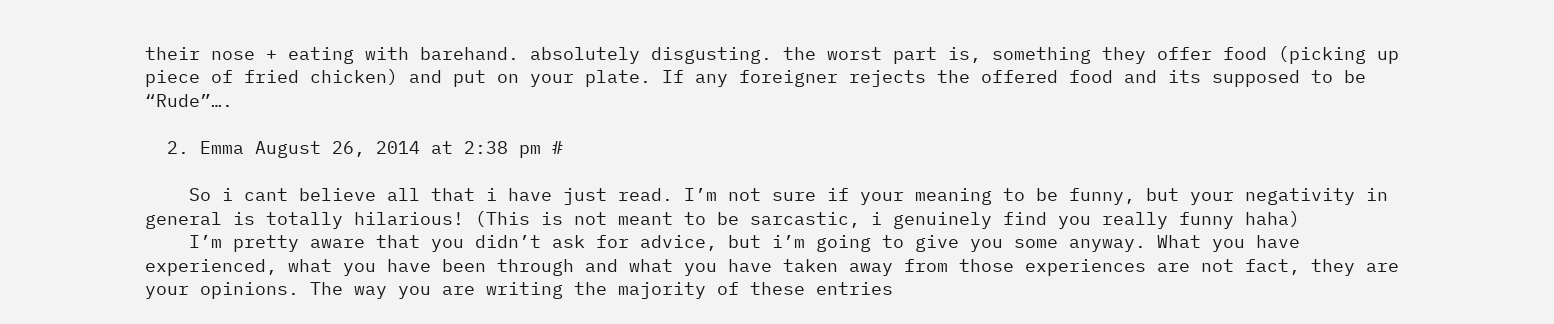their nose + eating with barehand. absolutely disgusting. the worst part is, something they offer food (picking up piece of fried chicken) and put on your plate. If any foreigner rejects the offered food and its supposed to be “Rude”….

  2. Emma August 26, 2014 at 2:38 pm #

    So i cant believe all that i have just read. I’m not sure if your meaning to be funny, but your negativity in general is totally hilarious! (This is not meant to be sarcastic, i genuinely find you really funny haha)
    I’m pretty aware that you didn’t ask for advice, but i’m going to give you some anyway. What you have experienced, what you have been through and what you have taken away from those experiences are not fact, they are your opinions. The way you are writing the majority of these entries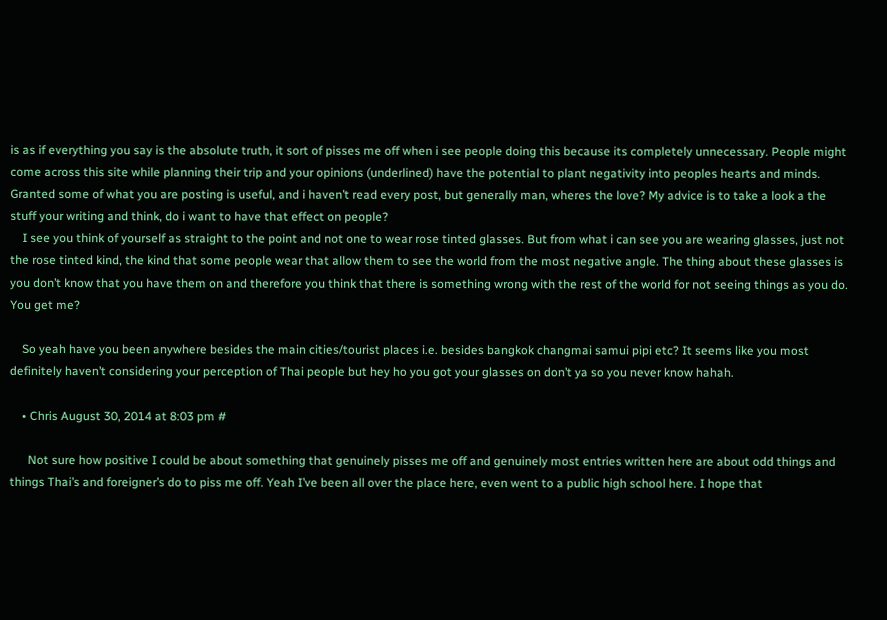is as if everything you say is the absolute truth, it sort of pisses me off when i see people doing this because its completely unnecessary. People might come across this site while planning their trip and your opinions (underlined) have the potential to plant negativity into peoples hearts and minds. Granted some of what you are posting is useful, and i haven’t read every post, but generally man, wheres the love? My advice is to take a look a the stuff your writing and think, do i want to have that effect on people?
    I see you think of yourself as straight to the point and not one to wear rose tinted glasses. But from what i can see you are wearing glasses, just not the rose tinted kind, the kind that some people wear that allow them to see the world from the most negative angle. The thing about these glasses is you don’t know that you have them on and therefore you think that there is something wrong with the rest of the world for not seeing things as you do. You get me?

    So yeah have you been anywhere besides the main cities/tourist places i.e. besides bangkok changmai samui pipi etc? It seems like you most definitely haven’t considering your perception of Thai people but hey ho you got your glasses on don’t ya so you never know hahah.

    • Chris August 30, 2014 at 8:03 pm #

      Not sure how positive I could be about something that genuinely pisses me off and genuinely most entries written here are about odd things and things Thai’s and foreigner’s do to piss me off. Yeah I’ve been all over the place here, even went to a public high school here. I hope that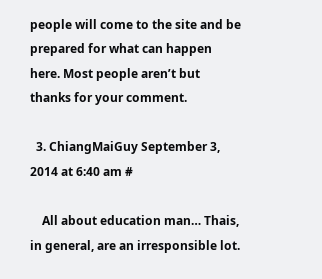people will come to the site and be prepared for what can happen here. Most people aren’t but thanks for your comment.

  3. ChiangMaiGuy September 3, 2014 at 6:40 am #

    All about education man… Thais, in general, are an irresponsible lot.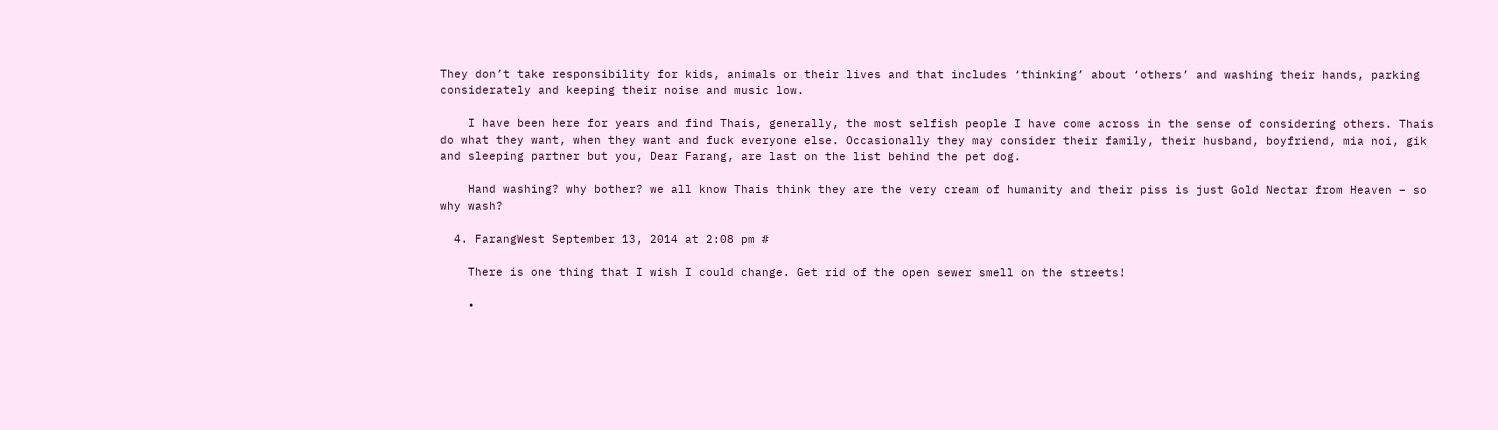They don’t take responsibility for kids, animals or their lives and that includes ‘thinking’ about ‘others’ and washing their hands, parking considerately and keeping their noise and music low.

    I have been here for years and find Thais, generally, the most selfish people I have come across in the sense of considering others. Thais do what they want, when they want and fuck everyone else. Occasionally they may consider their family, their husband, boyfriend, mia noi, gik and sleeping partner but you, Dear Farang, are last on the list behind the pet dog.

    Hand washing? why bother? we all know Thais think they are the very cream of humanity and their piss is just Gold Nectar from Heaven – so why wash?

  4. FarangWest September 13, 2014 at 2:08 pm #

    There is one thing that I wish I could change. Get rid of the open sewer smell on the streets!

    •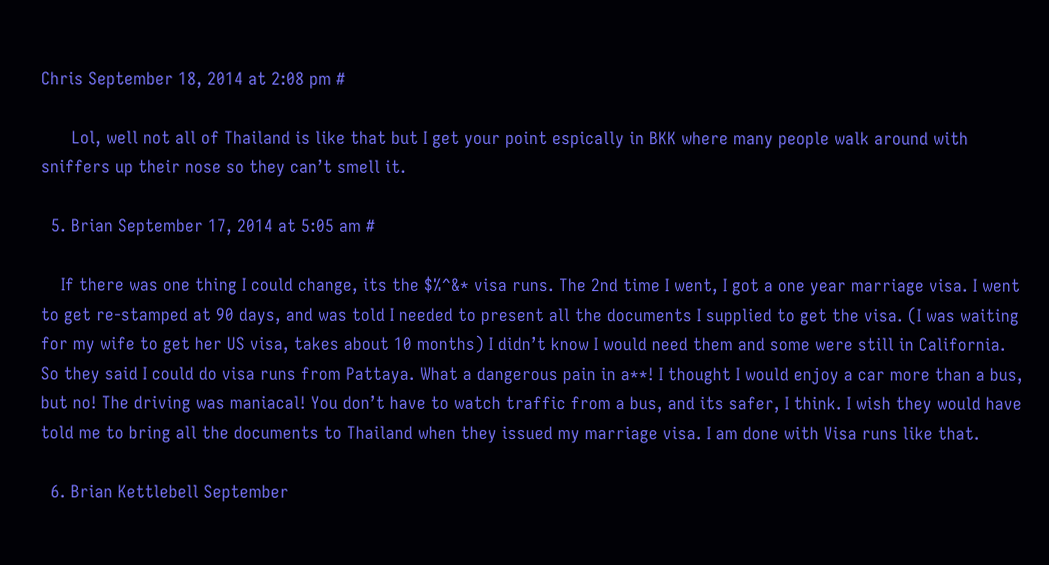Chris September 18, 2014 at 2:08 pm #

      Lol, well not all of Thailand is like that but I get your point espically in BKK where many people walk around with sniffers up their nose so they can’t smell it.

  5. Brian September 17, 2014 at 5:05 am #

    If there was one thing I could change, its the $%^&* visa runs. The 2nd time I went, I got a one year marriage visa. I went to get re-stamped at 90 days, and was told I needed to present all the documents I supplied to get the visa. (I was waiting for my wife to get her US visa, takes about 10 months) I didn’t know I would need them and some were still in California. So they said I could do visa runs from Pattaya. What a dangerous pain in a**! I thought I would enjoy a car more than a bus, but no! The driving was maniacal! You don’t have to watch traffic from a bus, and its safer, I think. I wish they would have told me to bring all the documents to Thailand when they issued my marriage visa. I am done with Visa runs like that.

  6. Brian Kettlebell September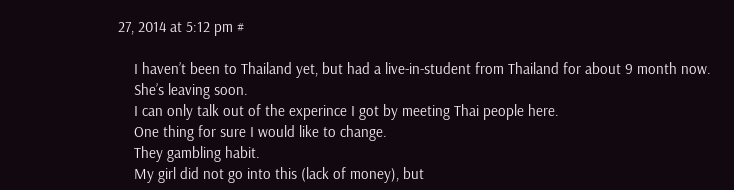27, 2014 at 5:12 pm #

    I haven’t been to Thailand yet, but had a live-in-student from Thailand for about 9 month now.
    She’s leaving soon.
    I can only talk out of the experince I got by meeting Thai people here.
    One thing for sure I would like to change.
    They gambling habit.
    My girl did not go into this (lack of money), but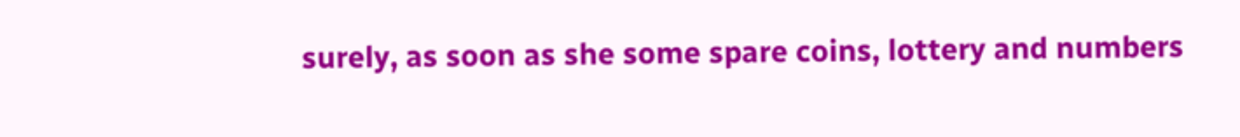surely, as soon as she some spare coins, lottery and numbers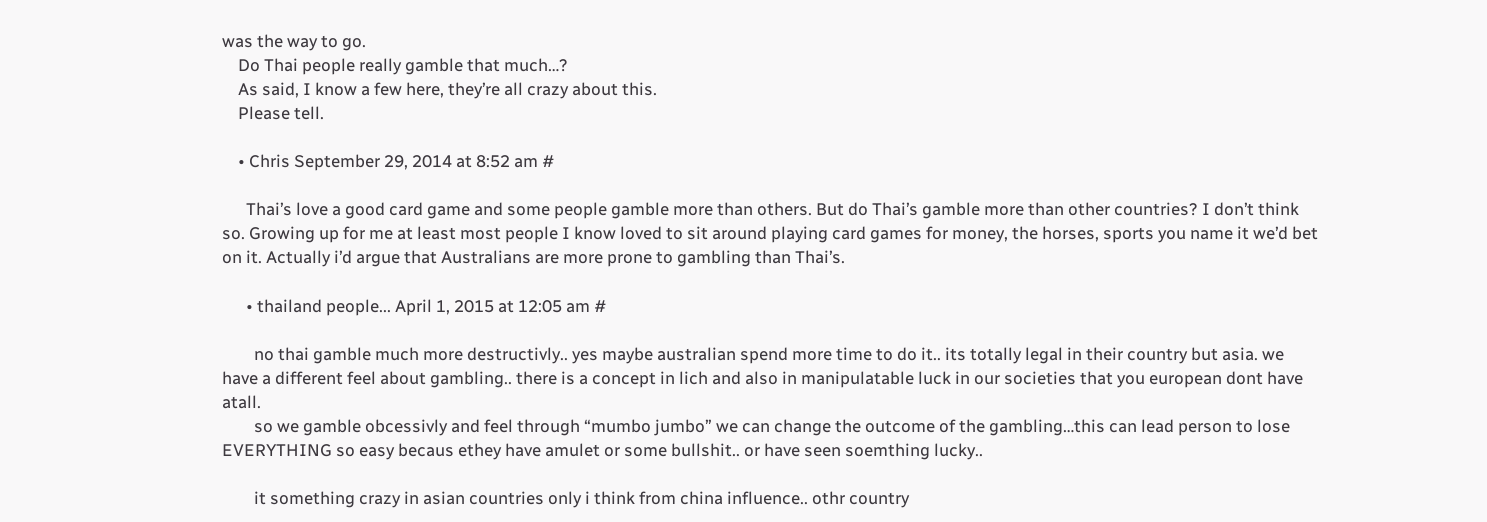was the way to go.
    Do Thai people really gamble that much…?
    As said, I know a few here, they’re all crazy about this.
    Please tell.

    • Chris September 29, 2014 at 8:52 am #

      Thai’s love a good card game and some people gamble more than others. But do Thai’s gamble more than other countries? I don’t think so. Growing up for me at least most people I know loved to sit around playing card games for money, the horses, sports you name it we’d bet on it. Actually i’d argue that Australians are more prone to gambling than Thai’s.

      • thailand people... April 1, 2015 at 12:05 am #

        no thai gamble much more destructivly.. yes maybe australian spend more time to do it.. its totally legal in their country but asia. we have a different feel about gambling.. there is a concept in lich and also in manipulatable luck in our societies that you european dont have atall.
        so we gamble obcessivly and feel through “mumbo jumbo” we can change the outcome of the gambling…this can lead person to lose EVERYTHING so easy becaus ethey have amulet or some bullshit.. or have seen soemthing lucky..

        it something crazy in asian countries only i think from china influence.. othr country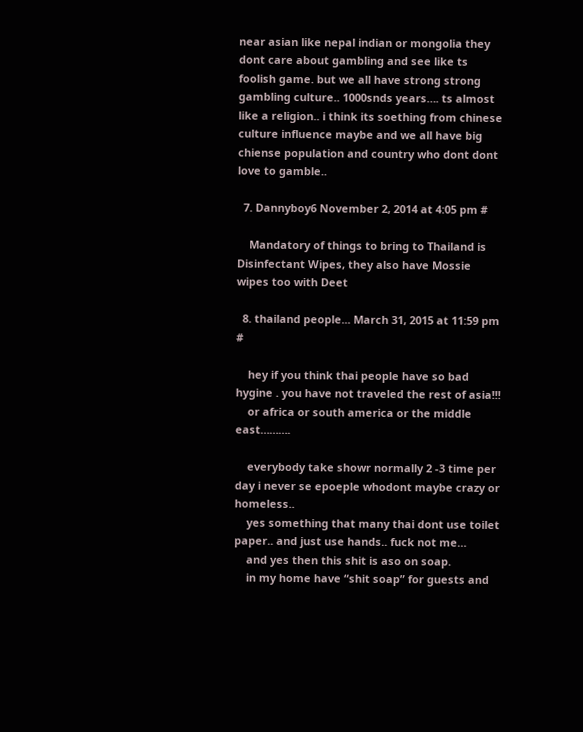near asian like nepal indian or mongolia they dont care about gambling and see like ts foolish game. but we all have strong strong gambling culture.. 1000snds years…. ts almost like a religion.. i think its soething from chinese culture influence maybe and we all have big chiense population and country who dont dont love to gamble..

  7. Dannyboy6 November 2, 2014 at 4:05 pm #

    Mandatory of things to bring to Thailand is Disinfectant Wipes, they also have Mossie wipes too with Deet

  8. thailand people... March 31, 2015 at 11:59 pm #

    hey if you think thai people have so bad hygine . you have not traveled the rest of asia!!!
    or africa or south america or the middle east……….

    everybody take showr normally 2 -3 time per day i never se epoeple whodont maybe crazy or homeless..
    yes something that many thai dont use toilet paper.. and just use hands.. fuck not me…
    and yes then this shit is aso on soap.
    in my home have “shit soap” for guests and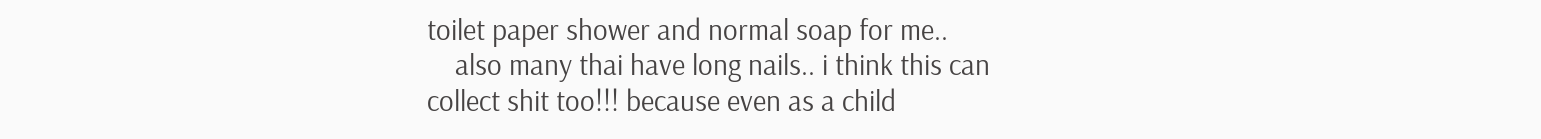toilet paper shower and normal soap for me..
    also many thai have long nails.. i think this can collect shit too!!! because even as a child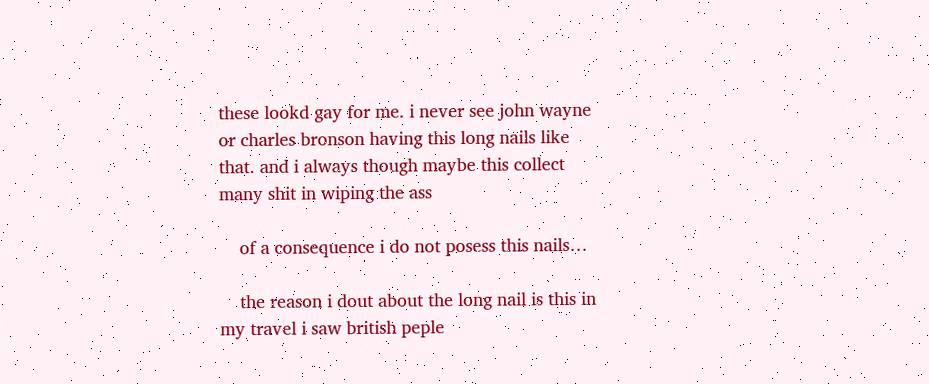these lookd gay for me. i never see john wayne or charles bronson having this long nails like that. and i always though maybe this collect many shit in wiping the ass

    of a consequence i do not posess this nails…

    the reason i dout about the long nail is this in my travel i saw british peple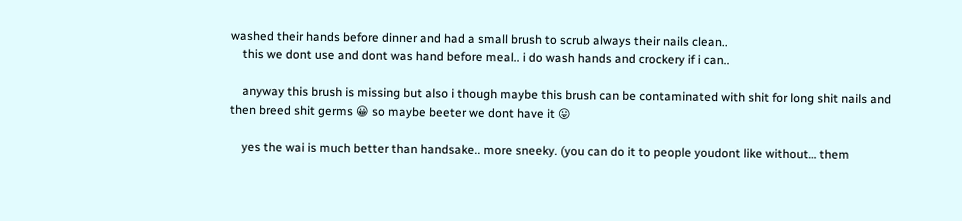washed their hands before dinner and had a small brush to scrub always their nails clean..
    this we dont use and dont was hand before meal.. i do wash hands and crockery if i can..

    anyway this brush is missing but also i though maybe this brush can be contaminated with shit for long shit nails and then breed shit germs 😀 so maybe beeter we dont have it 😛

    yes the wai is much better than handsake.. more sneeky. (you can do it to people youdont like without… them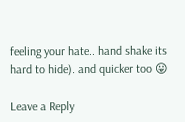feeling your hate.. hand shake its hard to hide). and quicker too 😛

Leave a Reply